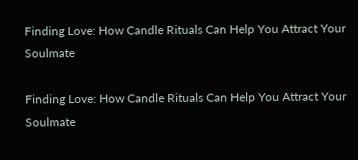Finding Love: How Candle Rituals Can Help You Attract Your Soulmate

Finding Love: How Candle Rituals Can Help You Attract Your Soulmate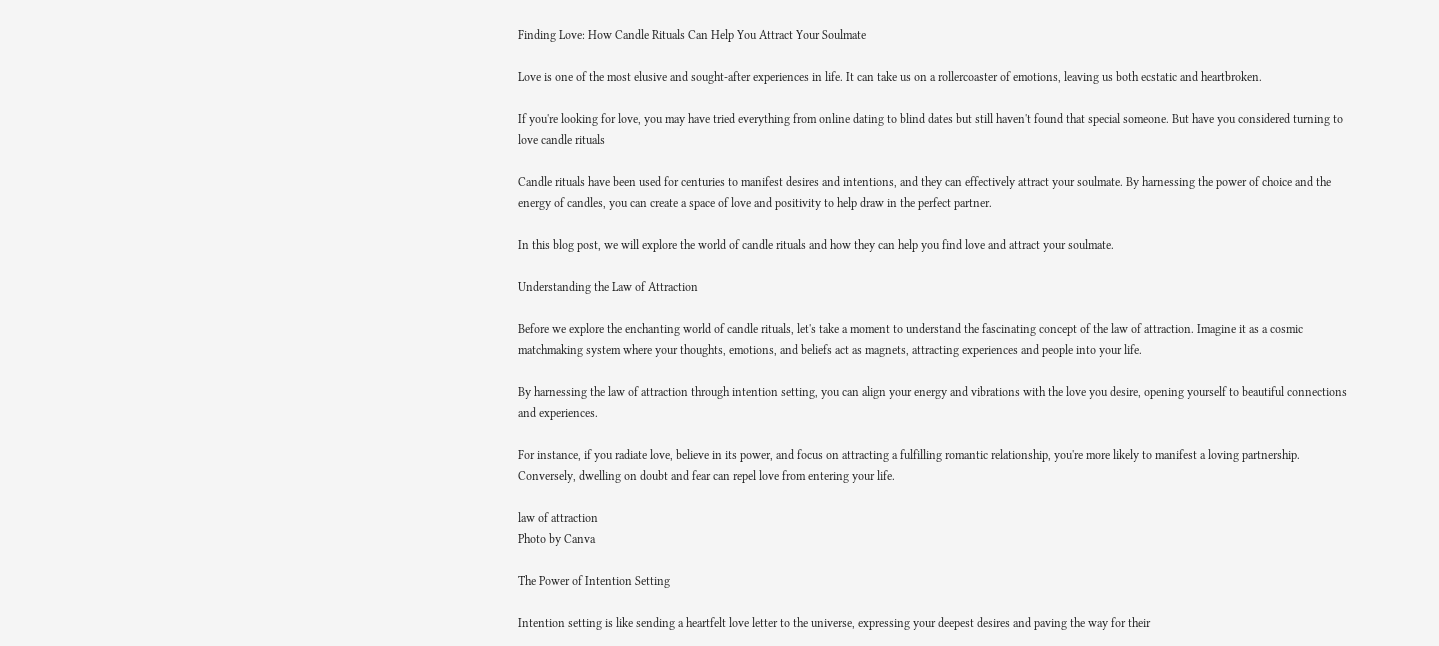Finding Love: How Candle Rituals Can Help You Attract Your Soulmate

Love is one of the most elusive and sought-after experiences in life. It can take us on a rollercoaster of emotions, leaving us both ecstatic and heartbroken.

If you're looking for love, you may have tried everything from online dating to blind dates but still haven't found that special someone. But have you considered turning to love candle rituals

Candle rituals have been used for centuries to manifest desires and intentions, and they can effectively attract your soulmate. By harnessing the power of choice and the energy of candles, you can create a space of love and positivity to help draw in the perfect partner.

In this blog post, we will explore the world of candle rituals and how they can help you find love and attract your soulmate.

Understanding the Law of Attraction

Before we explore the enchanting world of candle rituals, let's take a moment to understand the fascinating concept of the law of attraction. Imagine it as a cosmic matchmaking system where your thoughts, emotions, and beliefs act as magnets, attracting experiences and people into your life.

By harnessing the law of attraction through intention setting, you can align your energy and vibrations with the love you desire, opening yourself to beautiful connections and experiences.

For instance, if you radiate love, believe in its power, and focus on attracting a fulfilling romantic relationship, you're more likely to manifest a loving partnership. Conversely, dwelling on doubt and fear can repel love from entering your life.

law of attraction
Photo by Canva

The Power of Intention Setting

Intention setting is like sending a heartfelt love letter to the universe, expressing your deepest desires and paving the way for their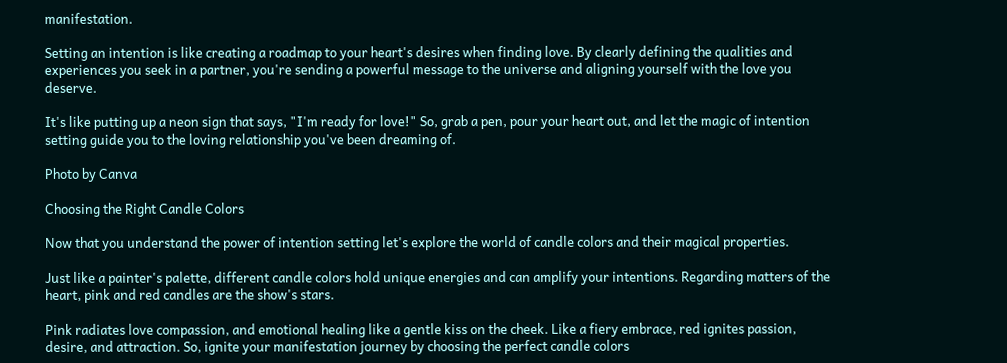manifestation.

Setting an intention is like creating a roadmap to your heart's desires when finding love. By clearly defining the qualities and experiences you seek in a partner, you're sending a powerful message to the universe and aligning yourself with the love you deserve.

It's like putting up a neon sign that says, "I'm ready for love!" So, grab a pen, pour your heart out, and let the magic of intention setting guide you to the loving relationship you've been dreaming of.

Photo by Canva

Choosing the Right Candle Colors

Now that you understand the power of intention setting let's explore the world of candle colors and their magical properties.

Just like a painter's palette, different candle colors hold unique energies and can amplify your intentions. Regarding matters of the heart, pink and red candles are the show's stars.

Pink radiates love compassion, and emotional healing like a gentle kiss on the cheek. Like a fiery embrace, red ignites passion, desire, and attraction. So, ignite your manifestation journey by choosing the perfect candle colors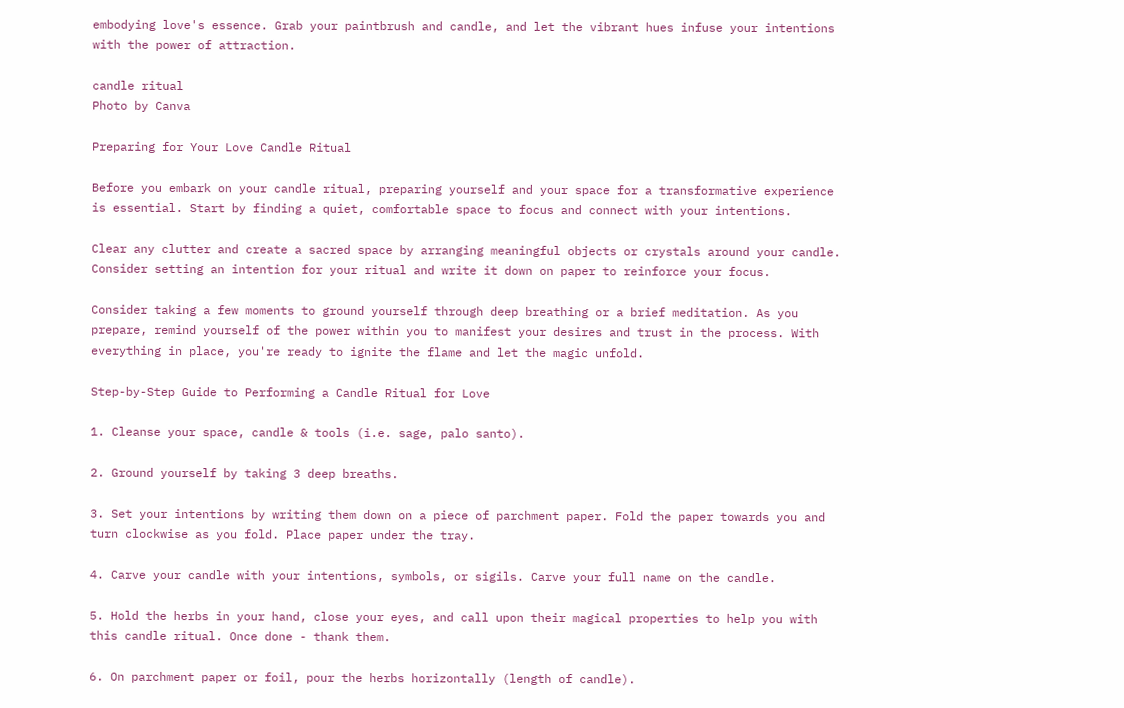embodying love's essence. Grab your paintbrush and candle, and let the vibrant hues infuse your intentions with the power of attraction.

candle ritual
Photo by Canva

Preparing for Your Love Candle Ritual

Before you embark on your candle ritual, preparing yourself and your space for a transformative experience is essential. Start by finding a quiet, comfortable space to focus and connect with your intentions.

Clear any clutter and create a sacred space by arranging meaningful objects or crystals around your candle. Consider setting an intention for your ritual and write it down on paper to reinforce your focus.

Consider taking a few moments to ground yourself through deep breathing or a brief meditation. As you prepare, remind yourself of the power within you to manifest your desires and trust in the process. With everything in place, you're ready to ignite the flame and let the magic unfold.

Step-by-Step Guide to Performing a Candle Ritual for Love

1. Cleanse your space, candle & tools (i.e. sage, palo santo).

2. Ground yourself by taking 3 deep breaths.

3. Set your intentions by writing them down on a piece of parchment paper. Fold the paper towards you and turn clockwise as you fold. Place paper under the tray.

4. Carve your candle with your intentions, symbols, or sigils. Carve your full name on the candle.

5. Hold the herbs in your hand, close your eyes, and call upon their magical properties to help you with this candle ritual. Once done - thank them.

6. On parchment paper or foil, pour the herbs horizontally (length of candle).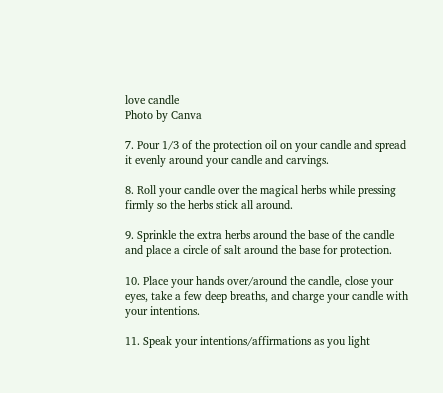love candle
Photo by Canva

7. Pour 1/3 of the protection oil on your candle and spread it evenly around your candle and carvings.

8. Roll your candle over the magical herbs while pressing firmly so the herbs stick all around.

9. Sprinkle the extra herbs around the base of the candle and place a circle of salt around the base for protection.

10. Place your hands over/around the candle, close your eyes, take a few deep breaths, and charge your candle with your intentions.

11. Speak your intentions/affirmations as you light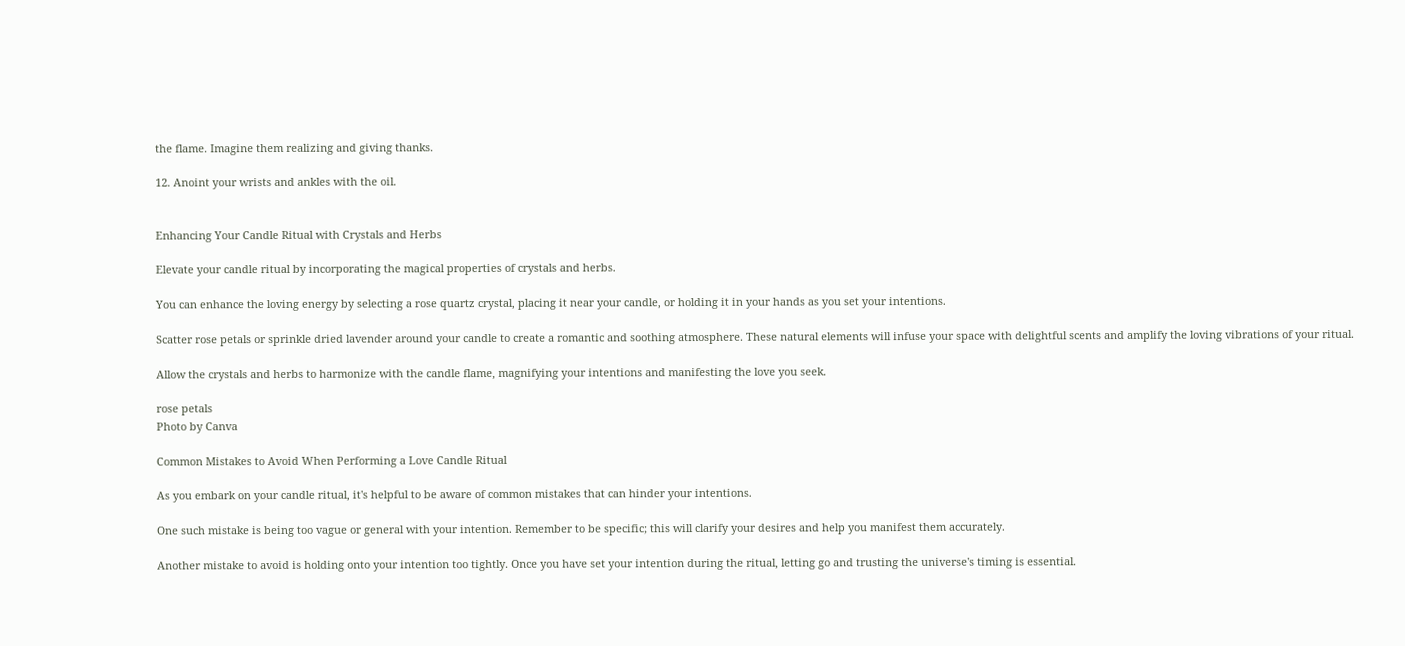the flame. Imagine them realizing and giving thanks.

12. Anoint your wrists and ankles with the oil.


Enhancing Your Candle Ritual with Crystals and Herbs

Elevate your candle ritual by incorporating the magical properties of crystals and herbs.

You can enhance the loving energy by selecting a rose quartz crystal, placing it near your candle, or holding it in your hands as you set your intentions.

Scatter rose petals or sprinkle dried lavender around your candle to create a romantic and soothing atmosphere. These natural elements will infuse your space with delightful scents and amplify the loving vibrations of your ritual.

Allow the crystals and herbs to harmonize with the candle flame, magnifying your intentions and manifesting the love you seek.

rose petals
Photo by Canva

Common Mistakes to Avoid When Performing a Love Candle Ritual

As you embark on your candle ritual, it's helpful to be aware of common mistakes that can hinder your intentions.

One such mistake is being too vague or general with your intention. Remember to be specific; this will clarify your desires and help you manifest them accurately.

Another mistake to avoid is holding onto your intention too tightly. Once you have set your intention during the ritual, letting go and trusting the universe's timing is essential.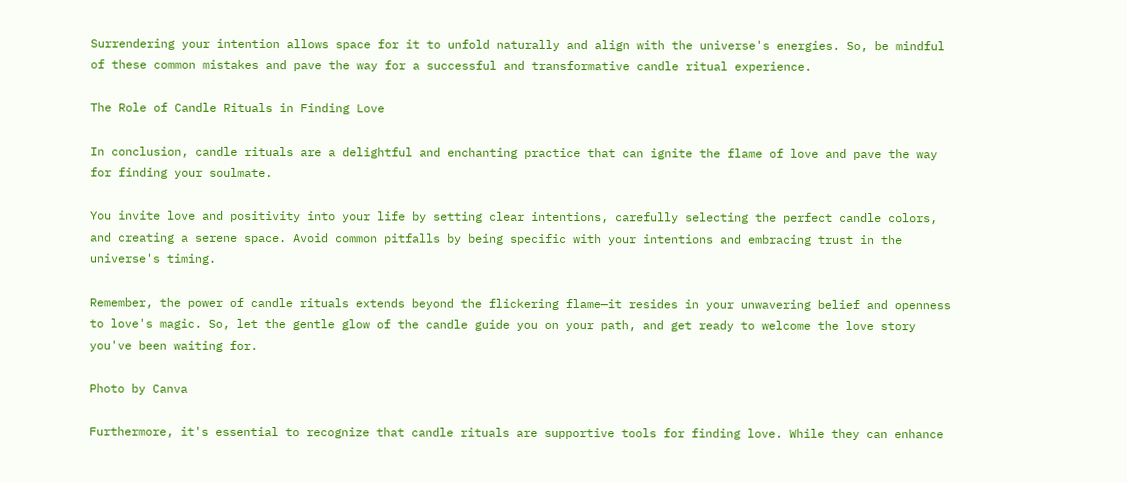Surrendering your intention allows space for it to unfold naturally and align with the universe's energies. So, be mindful of these common mistakes and pave the way for a successful and transformative candle ritual experience.

The Role of Candle Rituals in Finding Love

In conclusion, candle rituals are a delightful and enchanting practice that can ignite the flame of love and pave the way for finding your soulmate.

You invite love and positivity into your life by setting clear intentions, carefully selecting the perfect candle colors, and creating a serene space. Avoid common pitfalls by being specific with your intentions and embracing trust in the universe's timing.

Remember, the power of candle rituals extends beyond the flickering flame—it resides in your unwavering belief and openness to love's magic. So, let the gentle glow of the candle guide you on your path, and get ready to welcome the love story you've been waiting for.

Photo by Canva

Furthermore, it's essential to recognize that candle rituals are supportive tools for finding love. While they can enhance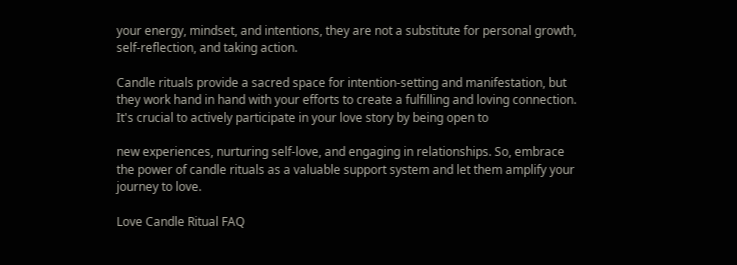your energy, mindset, and intentions, they are not a substitute for personal growth, self-reflection, and taking action.

Candle rituals provide a sacred space for intention-setting and manifestation, but they work hand in hand with your efforts to create a fulfilling and loving connection. It's crucial to actively participate in your love story by being open to

new experiences, nurturing self-love, and engaging in relationships. So, embrace the power of candle rituals as a valuable support system and let them amplify your journey to love.

Love Candle Ritual FAQ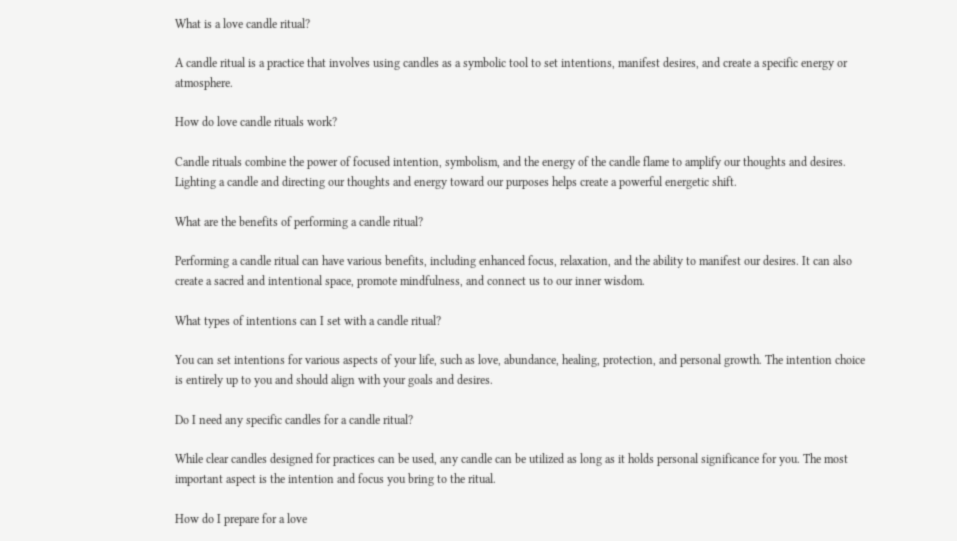What is a love candle ritual?

A candle ritual is a practice that involves using candles as a symbolic tool to set intentions, manifest desires, and create a specific energy or atmosphere.

How do love candle rituals work?

Candle rituals combine the power of focused intention, symbolism, and the energy of the candle flame to amplify our thoughts and desires. Lighting a candle and directing our thoughts and energy toward our purposes helps create a powerful energetic shift.

What are the benefits of performing a candle ritual?

Performing a candle ritual can have various benefits, including enhanced focus, relaxation, and the ability to manifest our desires. It can also create a sacred and intentional space, promote mindfulness, and connect us to our inner wisdom.

What types of intentions can I set with a candle ritual?

You can set intentions for various aspects of your life, such as love, abundance, healing, protection, and personal growth. The intention choice is entirely up to you and should align with your goals and desires.

Do I need any specific candles for a candle ritual?

While clear candles designed for practices can be used, any candle can be utilized as long as it holds personal significance for you. The most important aspect is the intention and focus you bring to the ritual.

How do I prepare for a love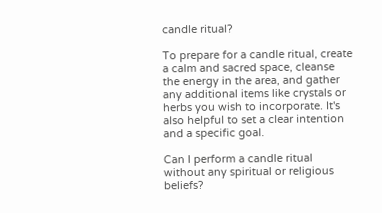candle ritual?

To prepare for a candle ritual, create a calm and sacred space, cleanse the energy in the area, and gather any additional items like crystals or herbs you wish to incorporate. It's also helpful to set a clear intention and a specific goal.

Can I perform a candle ritual without any spiritual or religious beliefs?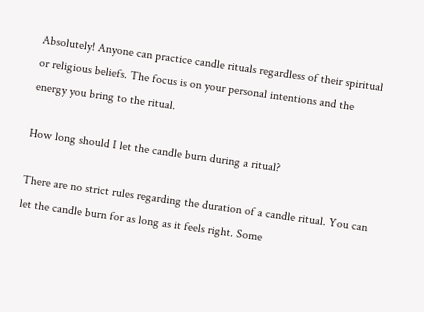Absolutely! Anyone can practice candle rituals regardless of their spiritual or religious beliefs. The focus is on your personal intentions and the energy you bring to the ritual.

How long should I let the candle burn during a ritual?

There are no strict rules regarding the duration of a candle ritual. You can let the candle burn for as long as it feels right. Some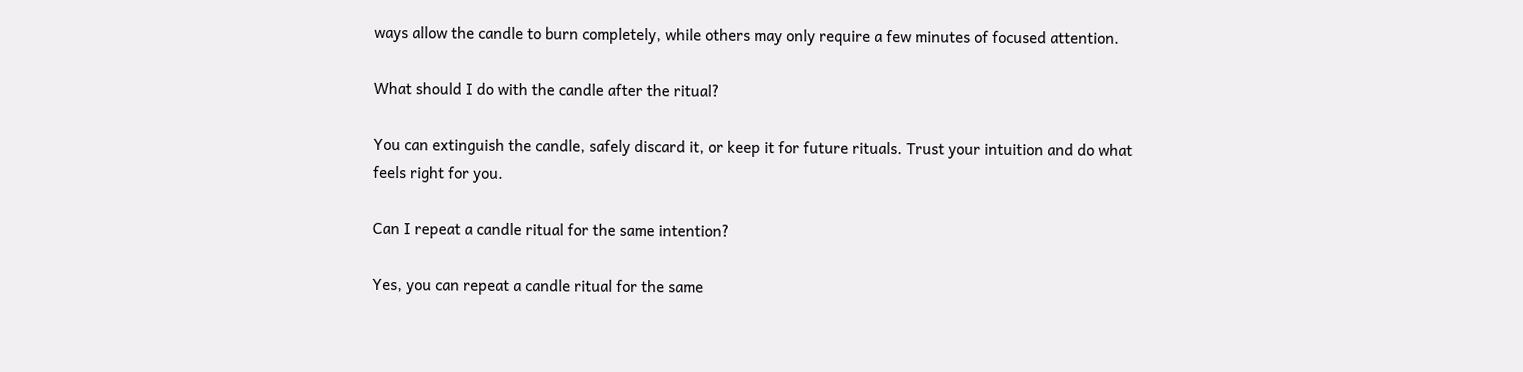ways allow the candle to burn completely, while others may only require a few minutes of focused attention.

What should I do with the candle after the ritual?

You can extinguish the candle, safely discard it, or keep it for future rituals. Trust your intuition and do what feels right for you.

Can I repeat a candle ritual for the same intention?

Yes, you can repeat a candle ritual for the same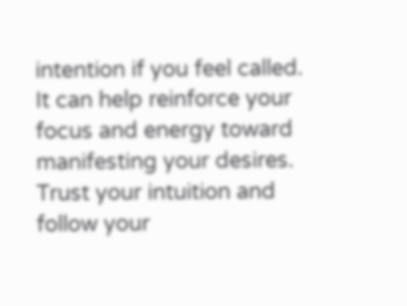intention if you feel called. It can help reinforce your focus and energy toward manifesting your desires. Trust your intuition and follow your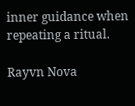inner guidance when repeating a ritual.

Rayvn Nova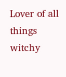Lover of all things witchy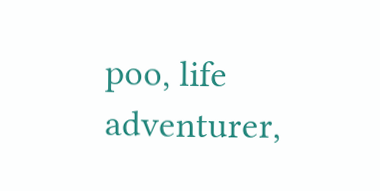poo, life adventurer,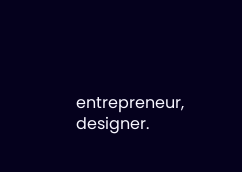entrepreneur, designer.